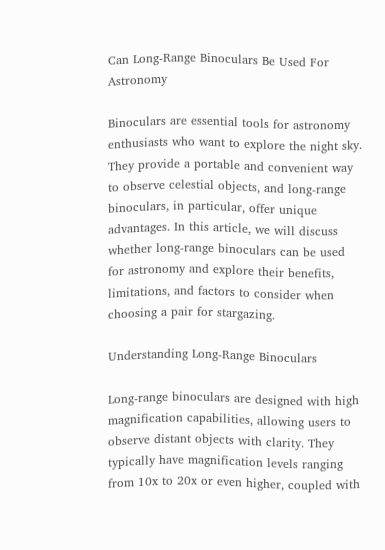Can Long-Range Binoculars Be Used For Astronomy

Binoculars are essential tools for astronomy enthusiasts who want to explore the night sky. They provide a portable and convenient way to observe celestial objects, and long-range binoculars, in particular, offer unique advantages. In this article, we will discuss whether long-range binoculars can be used for astronomy and explore their benefits, limitations, and factors to consider when choosing a pair for stargazing.

Understanding Long-Range Binoculars

Long-range binoculars are designed with high magnification capabilities, allowing users to observe distant objects with clarity. They typically have magnification levels ranging from 10x to 20x or even higher, coupled with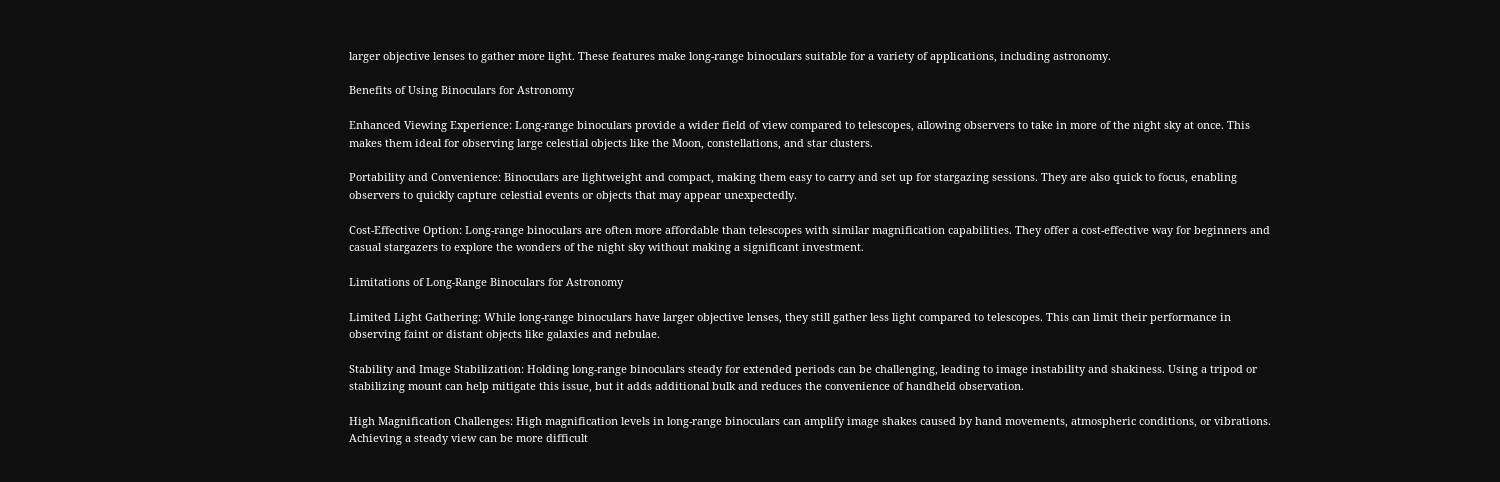larger objective lenses to gather more light. These features make long-range binoculars suitable for a variety of applications, including astronomy.

Benefits of Using Binoculars for Astronomy

Enhanced Viewing Experience: Long-range binoculars provide a wider field of view compared to telescopes, allowing observers to take in more of the night sky at once. This makes them ideal for observing large celestial objects like the Moon, constellations, and star clusters.

Portability and Convenience: Binoculars are lightweight and compact, making them easy to carry and set up for stargazing sessions. They are also quick to focus, enabling observers to quickly capture celestial events or objects that may appear unexpectedly.

Cost-Effective Option: Long-range binoculars are often more affordable than telescopes with similar magnification capabilities. They offer a cost-effective way for beginners and casual stargazers to explore the wonders of the night sky without making a significant investment.

Limitations of Long-Range Binoculars for Astronomy

Limited Light Gathering: While long-range binoculars have larger objective lenses, they still gather less light compared to telescopes. This can limit their performance in observing faint or distant objects like galaxies and nebulae.

Stability and Image Stabilization: Holding long-range binoculars steady for extended periods can be challenging, leading to image instability and shakiness. Using a tripod or stabilizing mount can help mitigate this issue, but it adds additional bulk and reduces the convenience of handheld observation.

High Magnification Challenges: High magnification levels in long-range binoculars can amplify image shakes caused by hand movements, atmospheric conditions, or vibrations. Achieving a steady view can be more difficult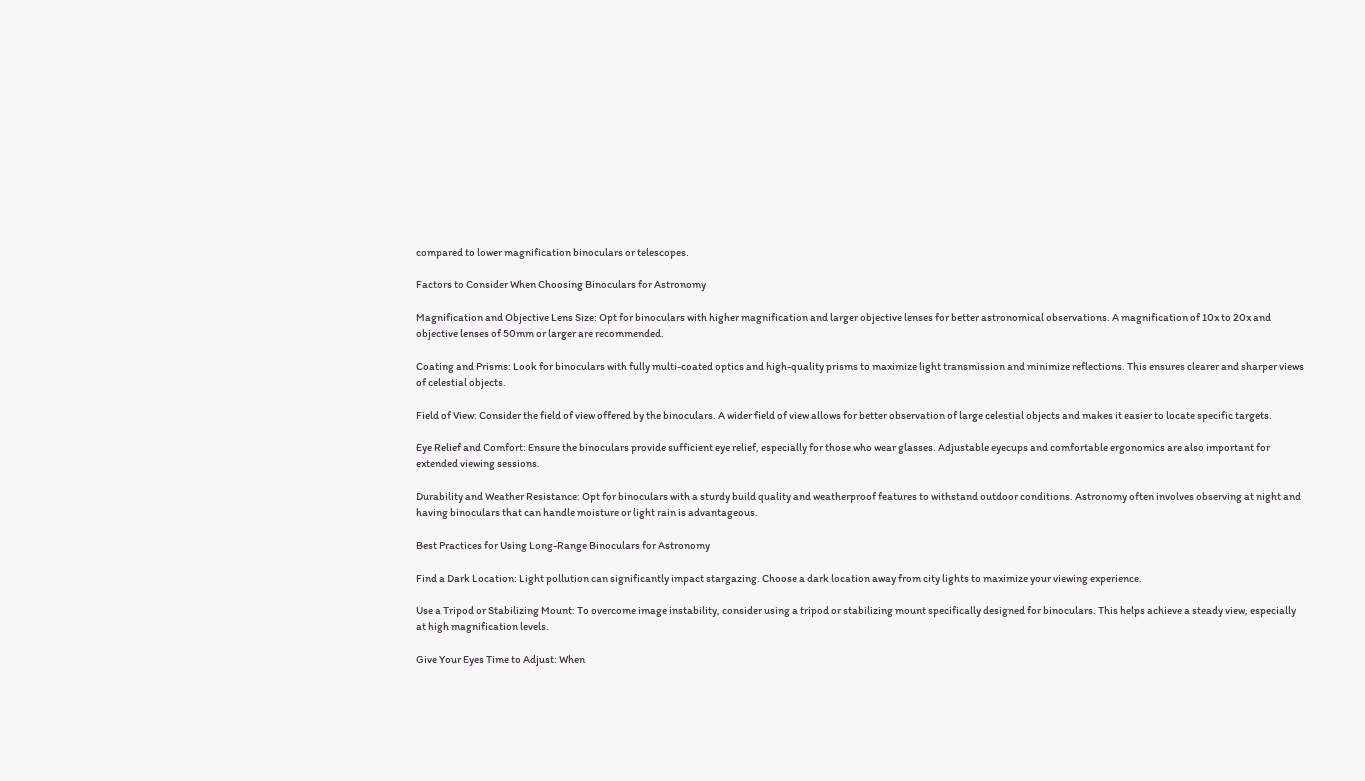compared to lower magnification binoculars or telescopes.

Factors to Consider When Choosing Binoculars for Astronomy

Magnification and Objective Lens Size: Opt for binoculars with higher magnification and larger objective lenses for better astronomical observations. A magnification of 10x to 20x and objective lenses of 50mm or larger are recommended.

Coating and Prisms: Look for binoculars with fully multi-coated optics and high-quality prisms to maximize light transmission and minimize reflections. This ensures clearer and sharper views of celestial objects.

Field of View: Consider the field of view offered by the binoculars. A wider field of view allows for better observation of large celestial objects and makes it easier to locate specific targets.

Eye Relief and Comfort: Ensure the binoculars provide sufficient eye relief, especially for those who wear glasses. Adjustable eyecups and comfortable ergonomics are also important for extended viewing sessions.

Durability and Weather Resistance: Opt for binoculars with a sturdy build quality and weatherproof features to withstand outdoor conditions. Astronomy often involves observing at night and having binoculars that can handle moisture or light rain is advantageous.

Best Practices for Using Long-Range Binoculars for Astronomy

Find a Dark Location: Light pollution can significantly impact stargazing. Choose a dark location away from city lights to maximize your viewing experience.

Use a Tripod or Stabilizing Mount: To overcome image instability, consider using a tripod or stabilizing mount specifically designed for binoculars. This helps achieve a steady view, especially at high magnification levels.

Give Your Eyes Time to Adjust: When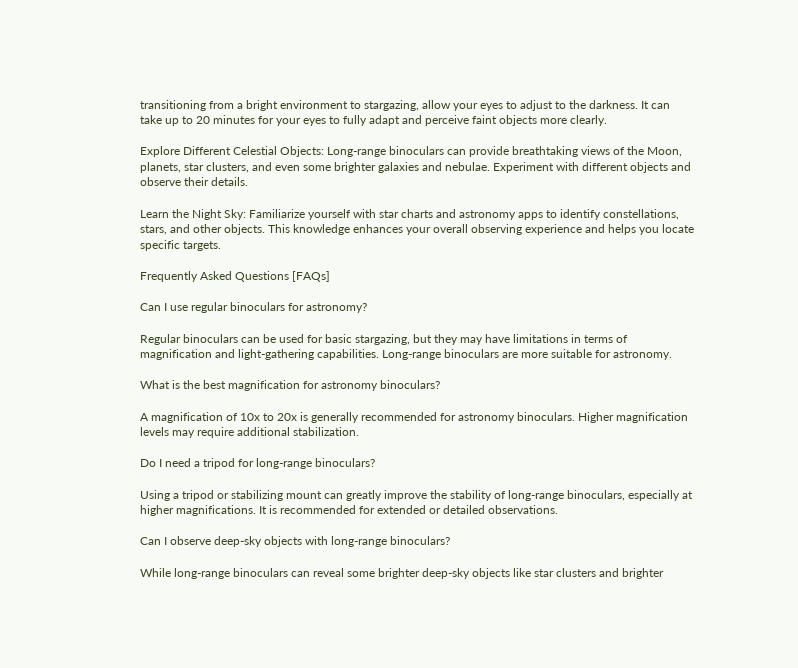transitioning from a bright environment to stargazing, allow your eyes to adjust to the darkness. It can take up to 20 minutes for your eyes to fully adapt and perceive faint objects more clearly.

Explore Different Celestial Objects: Long-range binoculars can provide breathtaking views of the Moon, planets, star clusters, and even some brighter galaxies and nebulae. Experiment with different objects and observe their details.

Learn the Night Sky: Familiarize yourself with star charts and astronomy apps to identify constellations, stars, and other objects. This knowledge enhances your overall observing experience and helps you locate specific targets.

Frequently Asked Questions [FAQs]

Can I use regular binoculars for astronomy?

Regular binoculars can be used for basic stargazing, but they may have limitations in terms of magnification and light-gathering capabilities. Long-range binoculars are more suitable for astronomy.

What is the best magnification for astronomy binoculars?

A magnification of 10x to 20x is generally recommended for astronomy binoculars. Higher magnification levels may require additional stabilization.

Do I need a tripod for long-range binoculars?

Using a tripod or stabilizing mount can greatly improve the stability of long-range binoculars, especially at higher magnifications. It is recommended for extended or detailed observations.

Can I observe deep-sky objects with long-range binoculars?

While long-range binoculars can reveal some brighter deep-sky objects like star clusters and brighter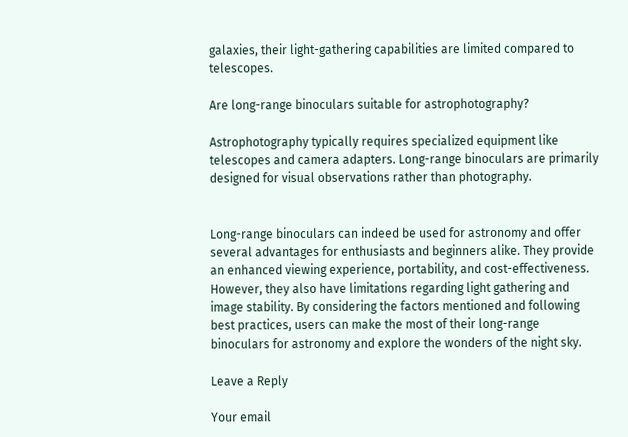galaxies, their light-gathering capabilities are limited compared to telescopes.

Are long-range binoculars suitable for astrophotography?

Astrophotography typically requires specialized equipment like telescopes and camera adapters. Long-range binoculars are primarily designed for visual observations rather than photography.


Long-range binoculars can indeed be used for astronomy and offer several advantages for enthusiasts and beginners alike. They provide an enhanced viewing experience, portability, and cost-effectiveness. However, they also have limitations regarding light gathering and image stability. By considering the factors mentioned and following best practices, users can make the most of their long-range binoculars for astronomy and explore the wonders of the night sky.

Leave a Reply

Your email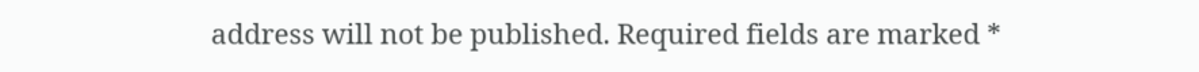address will not be published. Required fields are marked *